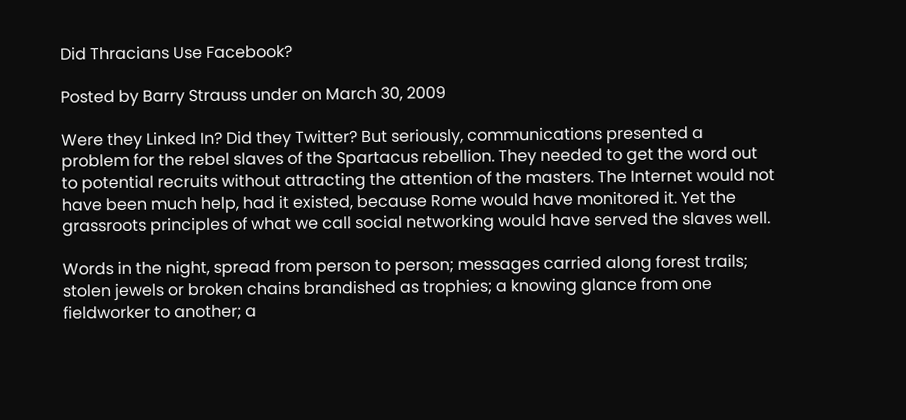Did Thracians Use Facebook?

Posted by Barry Strauss under on March 30, 2009

Were they Linked In? Did they Twitter? But seriously, communications presented a problem for the rebel slaves of the Spartacus rebellion. They needed to get the word out to potential recruits without attracting the attention of the masters. The Internet would not have been much help, had it existed, because Rome would have monitored it. Yet the grassroots principles of what we call social networking would have served the slaves well.

Words in the night, spread from person to person; messages carried along forest trails; stolen jewels or broken chains brandished as trophies; a knowing glance from one fieldworker to another; a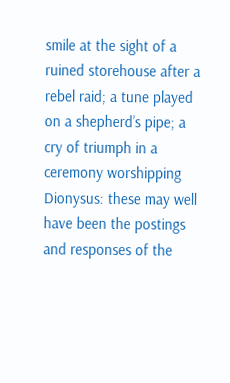smile at the sight of a ruined storehouse after a rebel raid; a tune played on a shepherd’s pipe; a cry of triumph in a ceremony worshipping Dionysus: these may well have been the postings and responses of the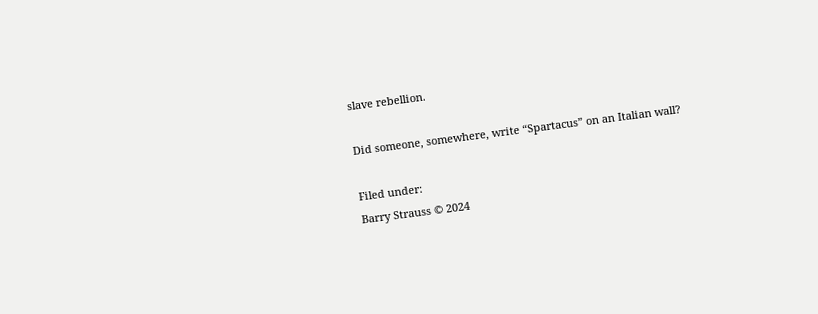slave rebellion.

Did someone, somewhere, write “Spartacus” on an Italian wall?

Filed under:
Barry Strauss © 2024